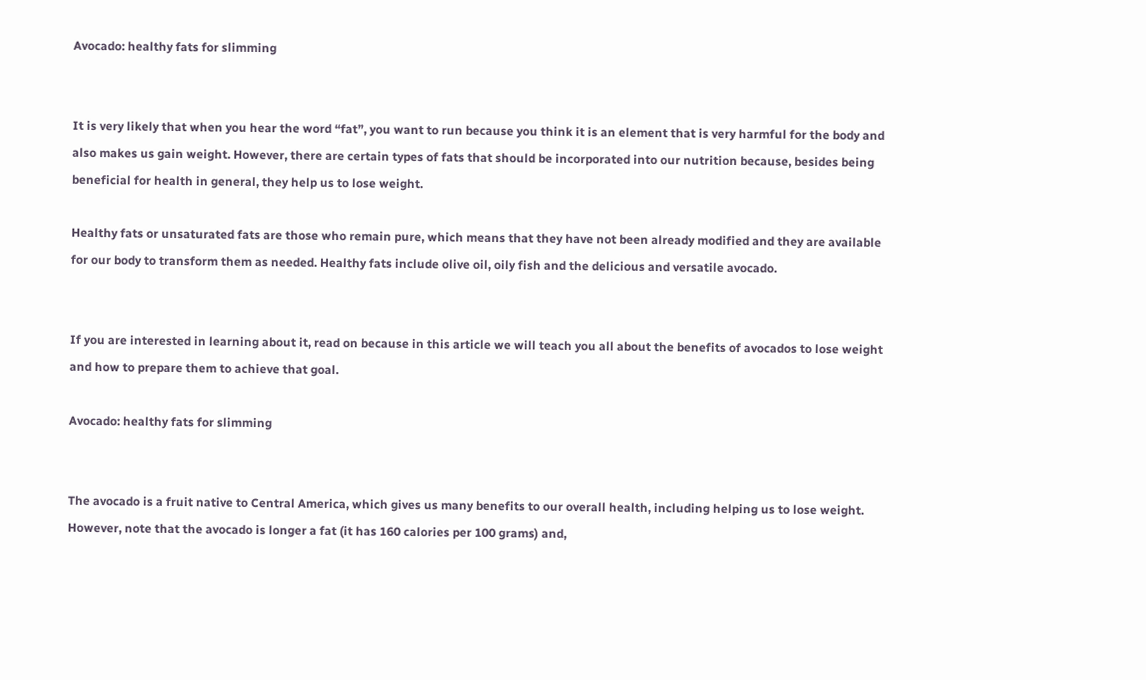Avocado: healthy fats for slimming


It is very likely that when you hear the word “fat”, you want to run because you think it is an element that is very harmful for the body and also makes us gain weight. However, there are certain types of fats that should be incorporated into our nutrition because, besides being beneficial for health in general, they help us to lose weight.

Healthy fats or unsaturated fats are those who remain pure, which means that they have not been already modified and they are available for our body to transform them as needed. Healthy fats include olive oil, oily fish and the delicious and versatile avocado.


If you are interested in learning about it, read on because in this article we will teach you all about the benefits of avocados to lose weight and how to prepare them to achieve that goal.

Avocado: healthy fats for slimming


The avocado is a fruit native to Central America, which gives us many benefits to our overall health, including helping us to lose weight. However, note that the avocado is longer a fat (it has 160 calories per 100 grams) and,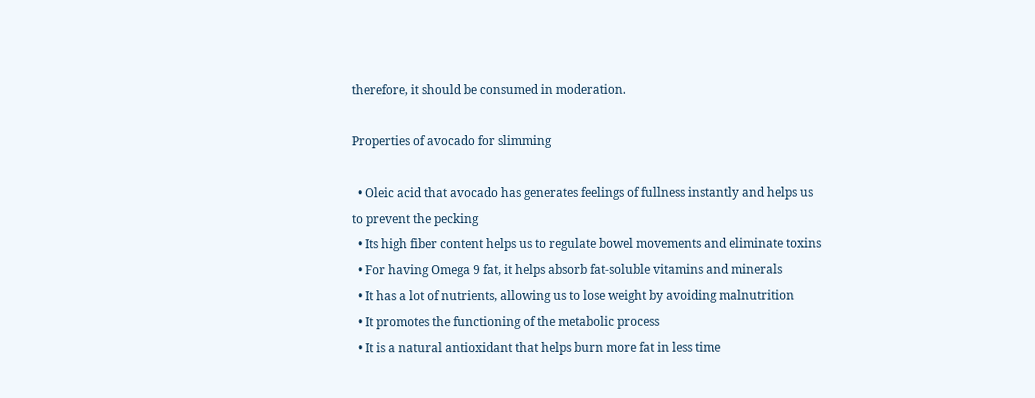therefore, it should be consumed in moderation.

Properties of avocado for slimming

  • Oleic acid that avocado has generates feelings of fullness instantly and helps us to prevent the pecking
  • Its high fiber content helps us to regulate bowel movements and eliminate toxins
  • For having Omega 9 fat, it helps absorb fat-soluble vitamins and minerals
  • It has a lot of nutrients, allowing us to lose weight by avoiding malnutrition
  • It promotes the functioning of the metabolic process
  • It is a natural antioxidant that helps burn more fat in less time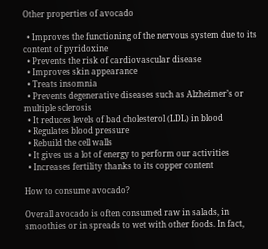Other properties of avocado

  • Improves the functioning of the nervous system due to its content of pyridoxine
  • Prevents the risk of cardiovascular disease
  • Improves skin appearance
  • Treats insomnia
  • Prevents degenerative diseases such as Alzheimer’s or multiple sclerosis
  • It reduces levels of bad cholesterol (LDL) in blood
  • Regulates blood pressure
  • Rebuild the cell walls
  • It gives us a lot of energy to perform our activities
  • Increases fertility thanks to its copper content

How to consume avocado?

Overall avocado is often consumed raw in salads, in smoothies or in spreads to wet with other foods. In fact,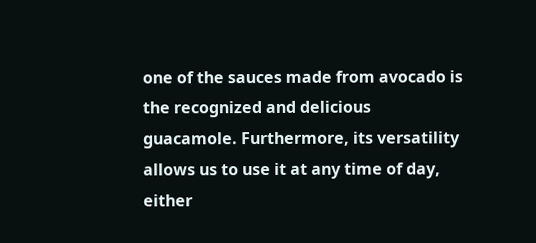one of the sauces made from avocado is the recognized and delicious guacamole. Furthermore, its versatility allows us to use it at any time of day, either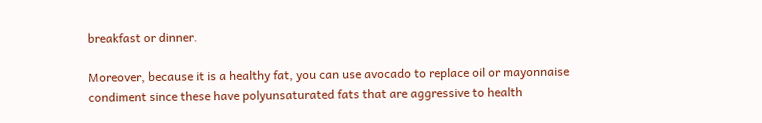breakfast or dinner.

Moreover, because it is a healthy fat, you can use avocado to replace oil or mayonnaise condiment since these have polyunsaturated fats that are aggressive to health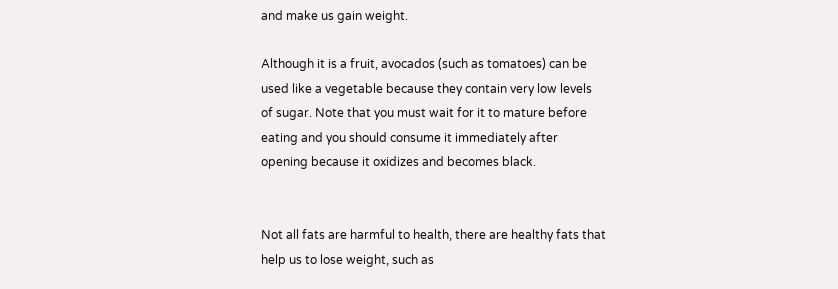and make us gain weight.

Although it is a fruit, avocados (such as tomatoes) can be used like a vegetable because they contain very low levels of sugar. Note that you must wait for it to mature before eating and you should consume it immediately after opening because it oxidizes and becomes black.


Not all fats are harmful to health, there are healthy fats that help us to lose weight, such as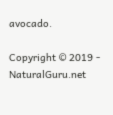avocado.

Copyright © 2019 - NaturalGuru.net